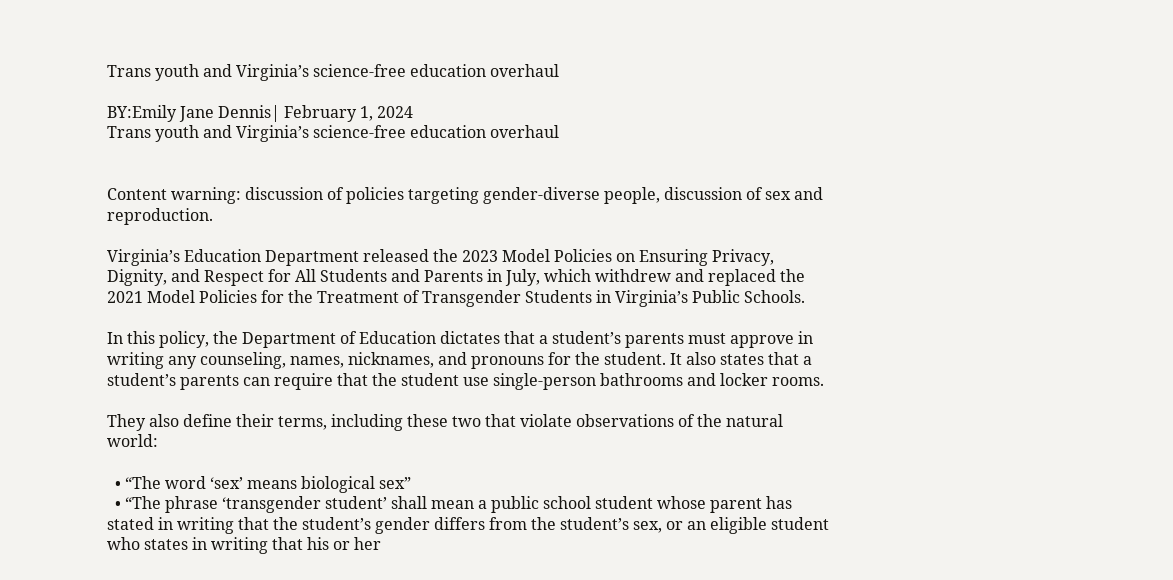Trans youth and Virginia’s science-free education overhaul

BY:Emily Jane Dennis| February 1, 2024
Trans youth and Virginia’s science-free education overhaul


Content warning: discussion of policies targeting gender-diverse people, discussion of sex and reproduction.

Virginia’s Education Department released the 2023 Model Policies on Ensuring Privacy, Dignity, and Respect for All Students and Parents in July, which withdrew and replaced the 2021 Model Policies for the Treatment of Transgender Students in Virginia’s Public Schools.

In this policy, the Department of Education dictates that a student’s parents must approve in writing any counseling, names, nicknames, and pronouns for the student. It also states that a student’s parents can require that the student use single-person bathrooms and locker rooms.

They also define their terms, including these two that violate observations of the natural world:

  • “The word ‘sex’ means biological sex”
  • “The phrase ‘transgender student’ shall mean a public school student whose parent has stated in writing that the student’s gender differs from the student’s sex, or an eligible student who states in writing that his or her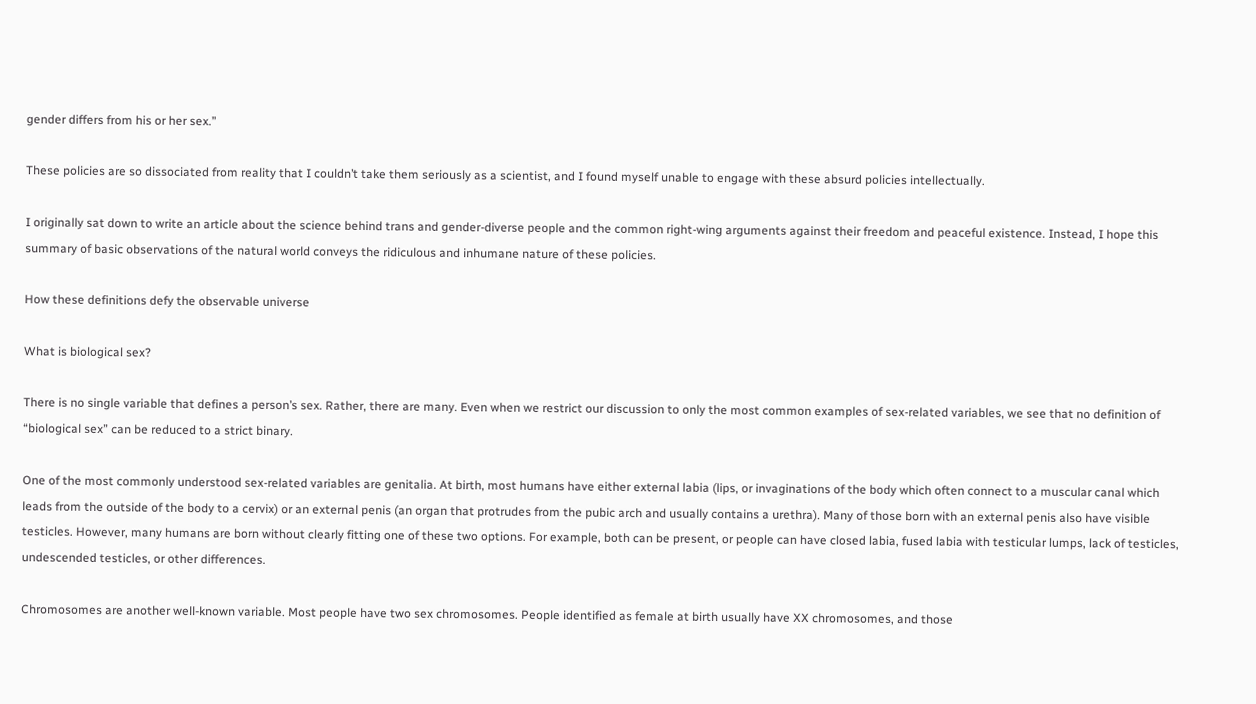gender differs from his or her sex.”

These policies are so dissociated from reality that I couldn’t take them seriously as a scientist, and I found myself unable to engage with these absurd policies intellectually.

I originally sat down to write an article about the science behind trans and gender-diverse people and the common right-wing arguments against their freedom and peaceful existence. Instead, I hope this summary of basic observations of the natural world conveys the ridiculous and inhumane nature of these policies.

How these definitions defy the observable universe

What is biological sex?

There is no single variable that defines a person’s sex. Rather, there are many. Even when we restrict our discussion to only the most common examples of sex-related variables, we see that no definition of “biological sex” can be reduced to a strict binary.

One of the most commonly understood sex-related variables are genitalia. At birth, most humans have either external labia (lips, or invaginations of the body which often connect to a muscular canal which leads from the outside of the body to a cervix) or an external penis (an organ that protrudes from the pubic arch and usually contains a urethra). Many of those born with an external penis also have visible testicles. However, many humans are born without clearly fitting one of these two options. For example, both can be present, or people can have closed labia, fused labia with testicular lumps, lack of testicles, undescended testicles, or other differences.

Chromosomes are another well-known variable. Most people have two sex chromosomes. People identified as female at birth usually have XX chromosomes, and those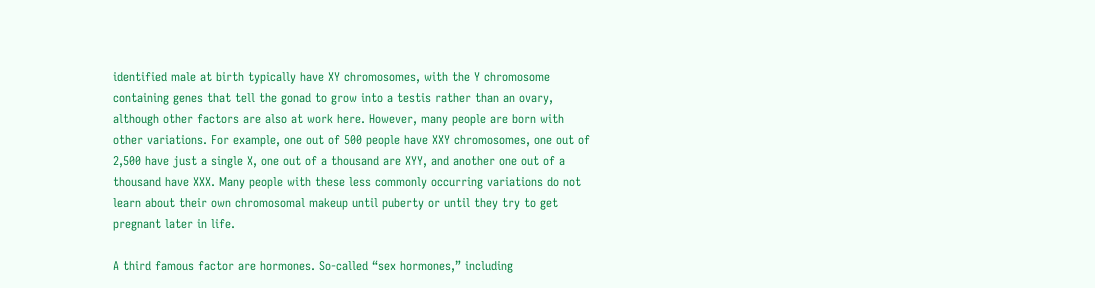identified male at birth typically have XY chromosomes, with the Y chromosome containing genes that tell the gonad to grow into a testis rather than an ovary, although other factors are also at work here. However, many people are born with other variations. For example, one out of 500 people have XXY chromosomes, one out of 2,500 have just a single X, one out of a thousand are XYY, and another one out of a thousand have XXX. Many people with these less commonly occurring variations do not learn about their own chromosomal makeup until puberty or until they try to get pregnant later in life.

A third famous factor are hormones. So-called “sex hormones,” including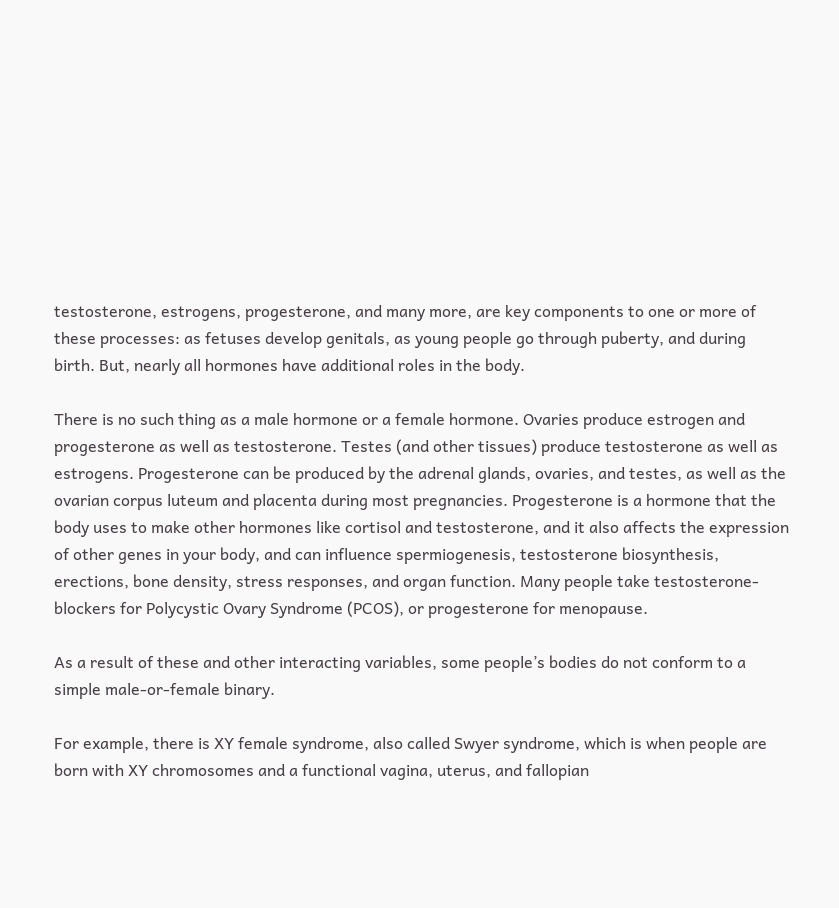testosterone, estrogens, progesterone, and many more, are key components to one or more of these processes: as fetuses develop genitals, as young people go through puberty, and during birth. But, nearly all hormones have additional roles in the body.

There is no such thing as a male hormone or a female hormone. Ovaries produce estrogen and progesterone as well as testosterone. Testes (and other tissues) produce testosterone as well as estrogens. Progesterone can be produced by the adrenal glands, ovaries, and testes, as well as the ovarian corpus luteum and placenta during most pregnancies. Progesterone is a hormone that the body uses to make other hormones like cortisol and testosterone, and it also affects the expression of other genes in your body, and can influence spermiogenesis, testosterone biosynthesis, erections, bone density, stress responses, and organ function. Many people take testosterone-blockers for Polycystic Ovary Syndrome (PCOS), or progesterone for menopause.

As a result of these and other interacting variables, some people’s bodies do not conform to a simple male-or-female binary.

For example, there is XY female syndrome, also called Swyer syndrome, which is when people are born with XY chromosomes and a functional vagina, uterus, and fallopian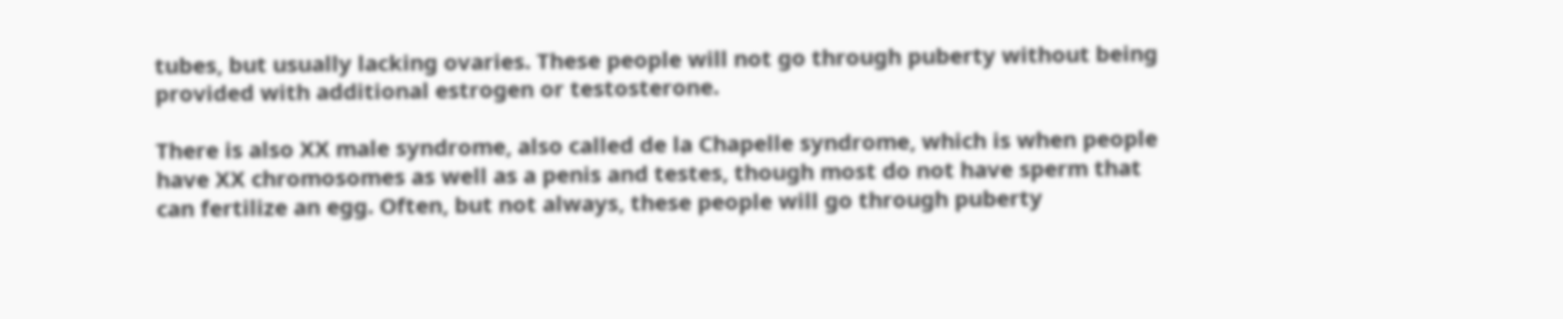tubes, but usually lacking ovaries. These people will not go through puberty without being provided with additional estrogen or testosterone.

There is also XX male syndrome, also called de la Chapelle syndrome, which is when people have XX chromosomes as well as a penis and testes, though most do not have sperm that can fertilize an egg. Often, but not always, these people will go through puberty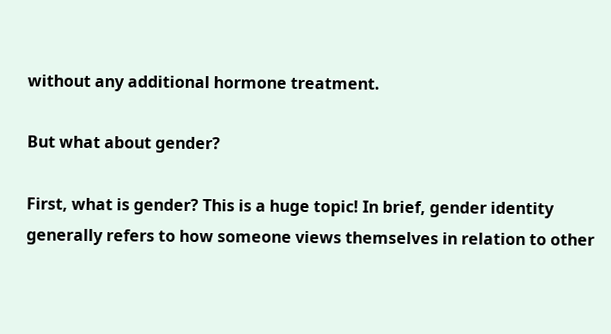without any additional hormone treatment.

But what about gender?

First, what is gender? This is a huge topic! In brief, gender identity generally refers to how someone views themselves in relation to other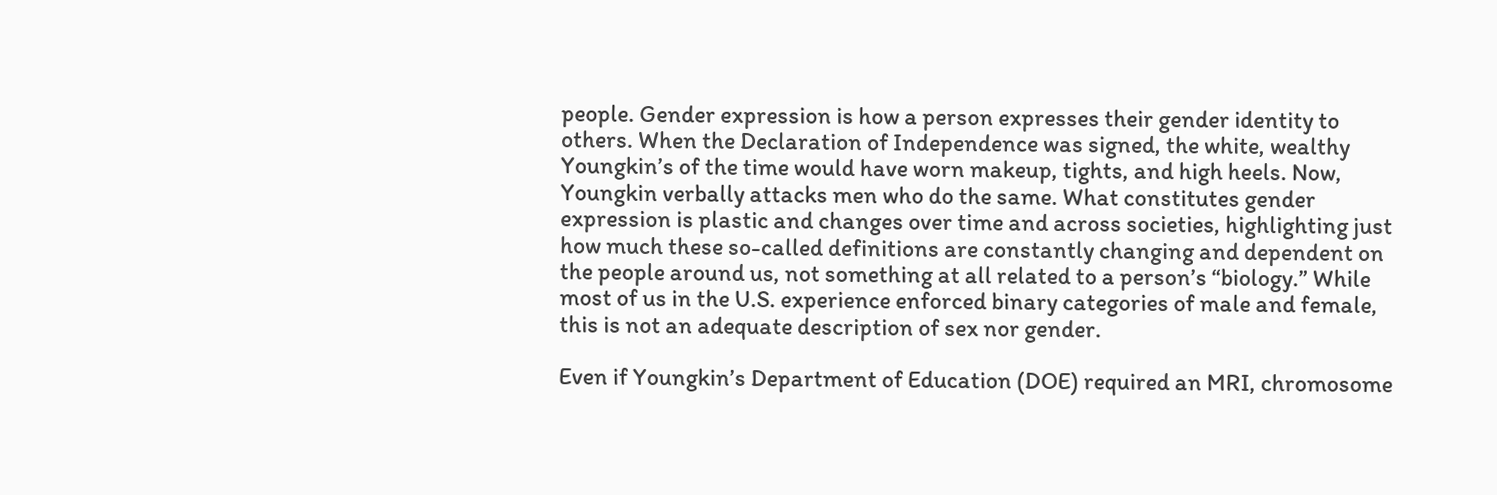people. Gender expression is how a person expresses their gender identity to others. When the Declaration of Independence was signed, the white, wealthy Youngkin’s of the time would have worn makeup, tights, and high heels. Now, Youngkin verbally attacks men who do the same. What constitutes gender expression is plastic and changes over time and across societies, highlighting just how much these so-called definitions are constantly changing and dependent on the people around us, not something at all related to a person’s “biology.” While most of us in the U.S. experience enforced binary categories of male and female, this is not an adequate description of sex nor gender.

Even if Youngkin’s Department of Education (DOE) required an MRI, chromosome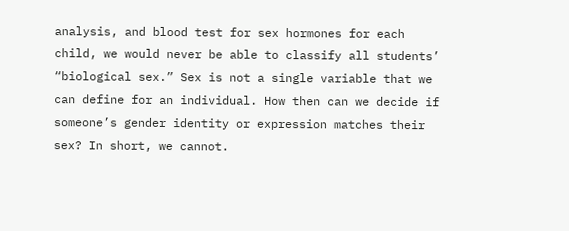analysis, and blood test for sex hormones for each child, we would never be able to classify all students’ “biological sex.” Sex is not a single variable that we can define for an individual. How then can we decide if someone’s gender identity or expression matches their sex? In short, we cannot.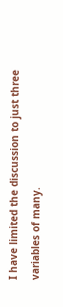I have limited the discussion to just three variables of many.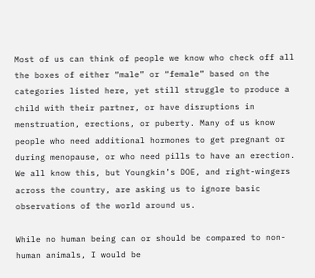Most of us can think of people we know who check off all the boxes of either “male” or “female” based on the categories listed here, yet still struggle to produce a child with their partner, or have disruptions in menstruation, erections, or puberty. Many of us know people who need additional hormones to get pregnant or during menopause, or who need pills to have an erection. We all know this, but Youngkin’s DOE, and right-wingers across the country, are asking us to ignore basic observations of the world around us.

While no human being can or should be compared to non-human animals, I would be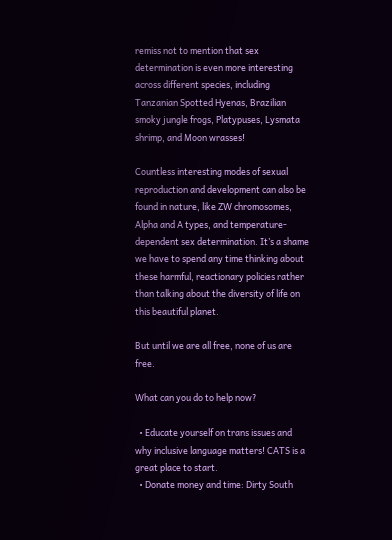remiss not to mention that sex determination is even more interesting across different species, including Tanzanian Spotted Hyenas, Brazilian smoky jungle frogs, Platypuses, Lysmata shrimp, and Moon wrasses!

Countless interesting modes of sexual reproduction and development can also be found in nature, like ZW chromosomes, Alpha and A types, and temperature-dependent sex determination. It’s a shame we have to spend any time thinking about these harmful, reactionary policies rather than talking about the diversity of life on this beautiful planet.

But until we are all free, none of us are free.

What can you do to help now?

  • Educate yourself on trans issues and why inclusive language matters! CATS is a great place to start.
  • Donate money and time: Dirty South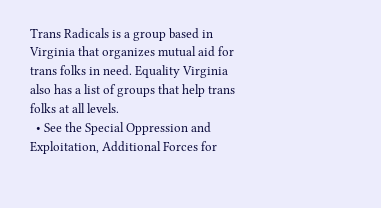Trans Radicals is a group based in Virginia that organizes mutual aid for trans folks in need. Equality Virginia also has a list of groups that help trans folks at all levels.
  • See the Special Oppression and Exploitation, Additional Forces for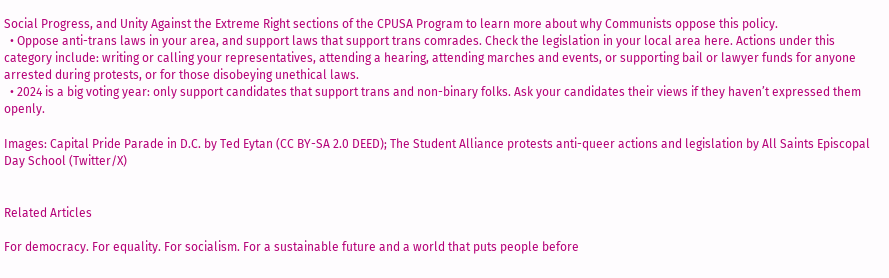Social Progress, and Unity Against the Extreme Right sections of the CPUSA Program to learn more about why Communists oppose this policy.
  • Oppose anti-trans laws in your area, and support laws that support trans comrades. Check the legislation in your local area here. Actions under this category include: writing or calling your representatives, attending a hearing, attending marches and events, or supporting bail or lawyer funds for anyone arrested during protests, or for those disobeying unethical laws.
  • 2024 is a big voting year: only support candidates that support trans and non-binary folks. Ask your candidates their views if they haven’t expressed them openly.

Images: Capital Pride Parade in D.C. by Ted Eytan (CC BY-SA 2.0 DEED); The Student Alliance protests anti-queer actions and legislation by All Saints Episcopal Day School (Twitter/X)


Related Articles

For democracy. For equality. For socialism. For a sustainable future and a world that puts people before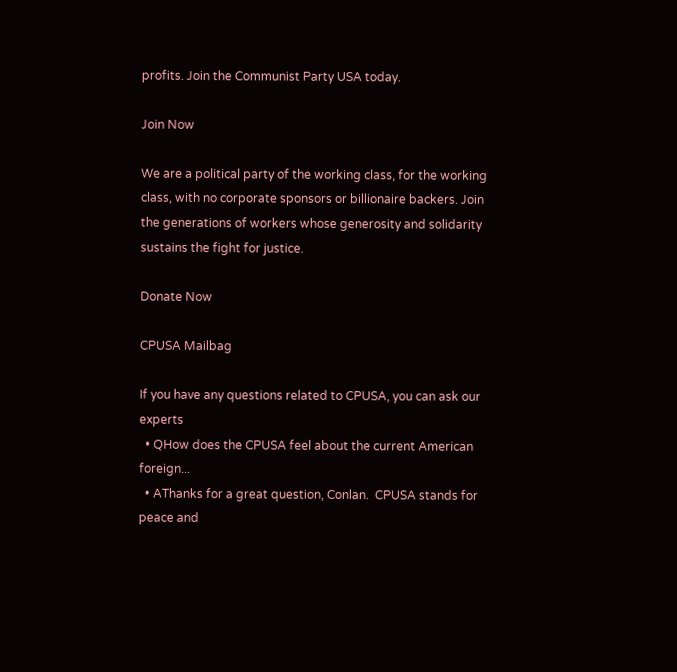profits. Join the Communist Party USA today.

Join Now

We are a political party of the working class, for the working class, with no corporate sponsors or billionaire backers. Join the generations of workers whose generosity and solidarity sustains the fight for justice.

Donate Now

CPUSA Mailbag

If you have any questions related to CPUSA, you can ask our experts
  • QHow does the CPUSA feel about the current American foreign...
  • AThanks for a great question, Conlan.  CPUSA stands for peace and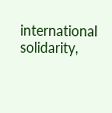international solidarity,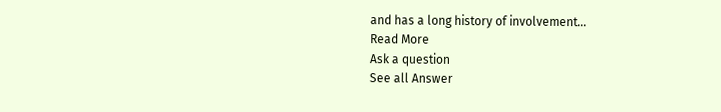and has a long history of involvement...
Read More
Ask a question
See all Answer